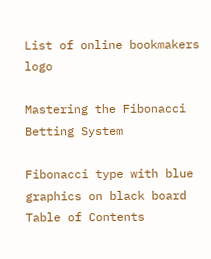List of online bookmakers logo

Mastering the Fibonacci Betting System

Fibonacci type with blue graphics on black board
Table of Contents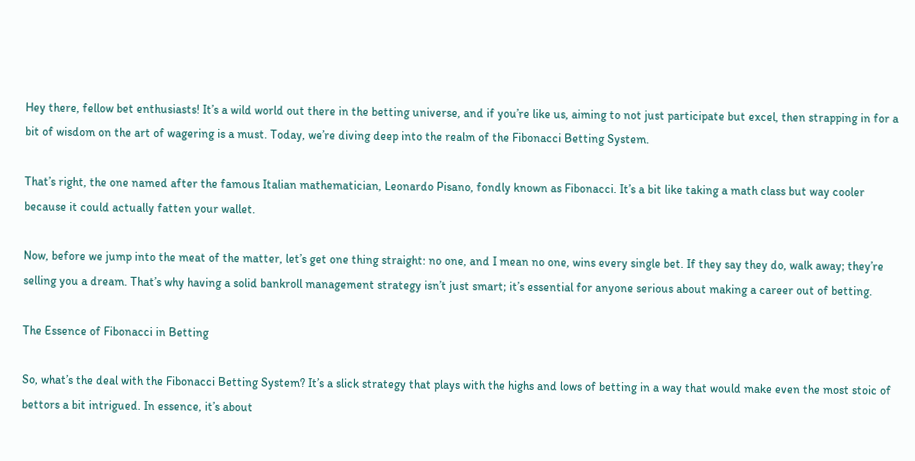Hey there, fellow bet enthusiasts! It’s a wild world out there in the betting universe, and if you’re like us, aiming to not just participate but excel, then strapping in for a bit of wisdom on the art of wagering is a must. Today, we’re diving deep into the realm of the Fibonacci Betting System.

That’s right, the one named after the famous Italian mathematician, Leonardo Pisano, fondly known as Fibonacci. It’s a bit like taking a math class but way cooler because it could actually fatten your wallet.

Now, before we jump into the meat of the matter, let’s get one thing straight: no one, and I mean no one, wins every single bet. If they say they do, walk away; they’re selling you a dream. That’s why having a solid bankroll management strategy isn’t just smart; it’s essential for anyone serious about making a career out of betting.

The Essence of Fibonacci in Betting

So, what’s the deal with the Fibonacci Betting System? It’s a slick strategy that plays with the highs and lows of betting in a way that would make even the most stoic of bettors a bit intrigued. In essence, it’s about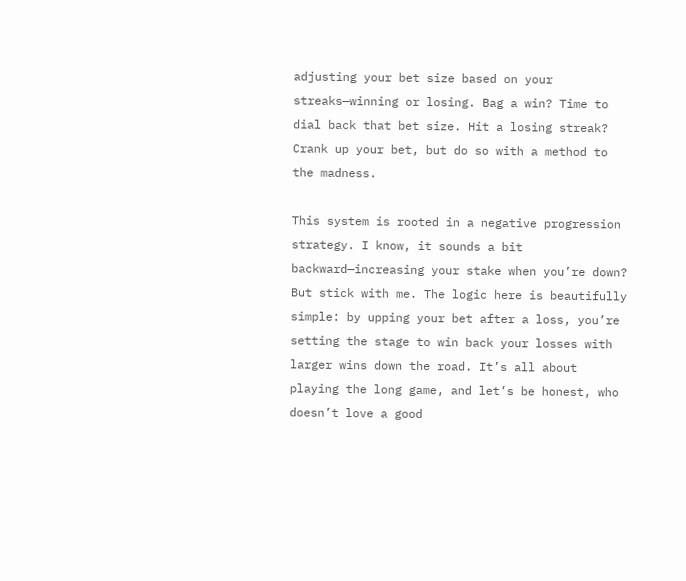adjusting your bet size based on your streaks—winning or losing. Bag a win? Time to dial back that bet size. Hit a losing streak? Crank up your bet, but do so with a method to the madness.

This system is rooted in a negative progression strategy. I know, it sounds a bit backward—increasing your stake when you’re down? But stick with me. The logic here is beautifully simple: by upping your bet after a loss, you’re setting the stage to win back your losses with larger wins down the road. It’s all about playing the long game, and let’s be honest, who doesn’t love a good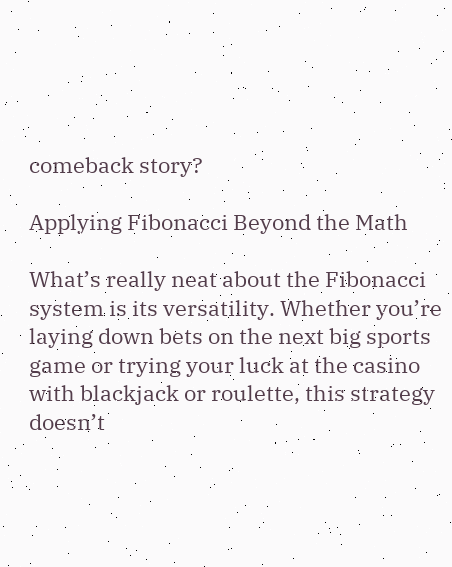comeback story?

Applying Fibonacci Beyond the Math

What’s really neat about the Fibonacci system is its versatility. Whether you’re laying down bets on the next big sports game or trying your luck at the casino with blackjack or roulette, this strategy doesn’t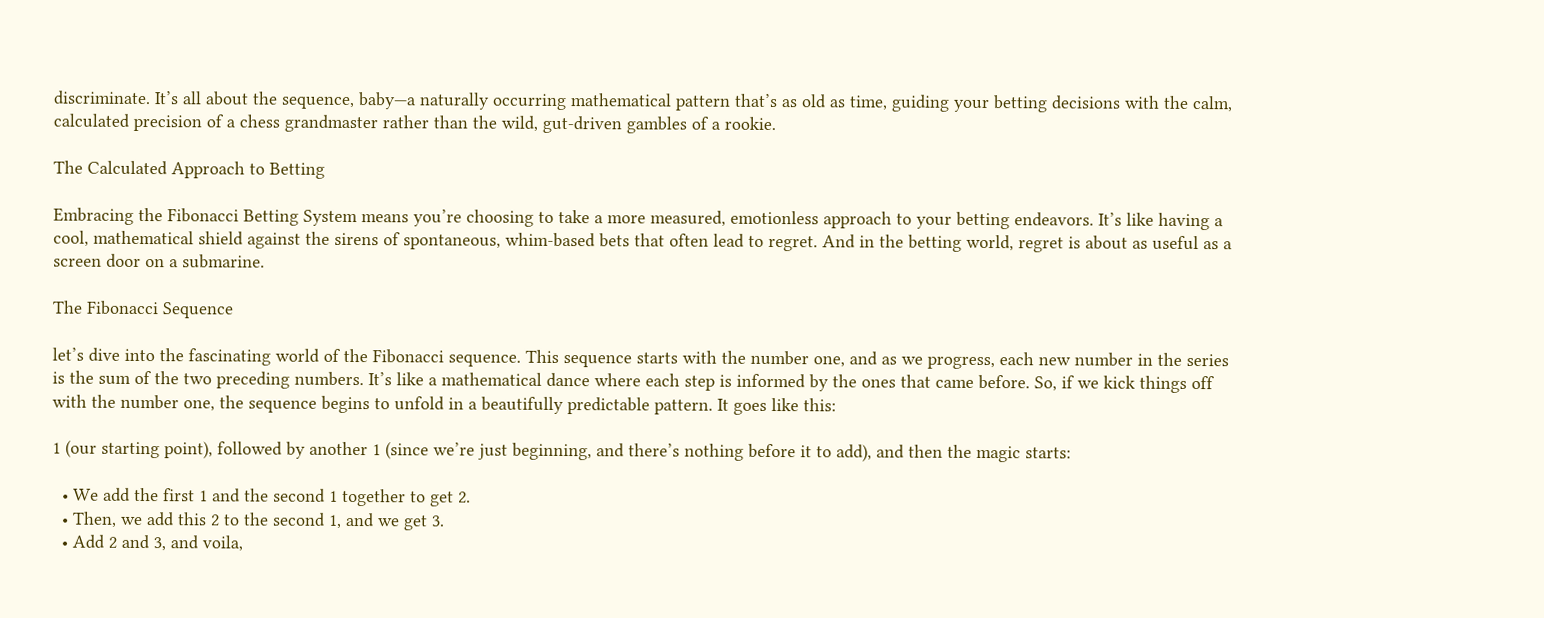discriminate. It’s all about the sequence, baby—a naturally occurring mathematical pattern that’s as old as time, guiding your betting decisions with the calm, calculated precision of a chess grandmaster rather than the wild, gut-driven gambles of a rookie.

The Calculated Approach to Betting

Embracing the Fibonacci Betting System means you’re choosing to take a more measured, emotionless approach to your betting endeavors. It’s like having a cool, mathematical shield against the sirens of spontaneous, whim-based bets that often lead to regret. And in the betting world, regret is about as useful as a screen door on a submarine.

The Fibonacci Sequence

let’s dive into the fascinating world of the Fibonacci sequence. This sequence starts with the number one, and as we progress, each new number in the series is the sum of the two preceding numbers. It’s like a mathematical dance where each step is informed by the ones that came before. So, if we kick things off with the number one, the sequence begins to unfold in a beautifully predictable pattern. It goes like this:

1 (our starting point), followed by another 1 (since we’re just beginning, and there’s nothing before it to add), and then the magic starts:

  • We add the first 1 and the second 1 together to get 2.
  • Then, we add this 2 to the second 1, and we get 3.
  • Add 2 and 3, and voila,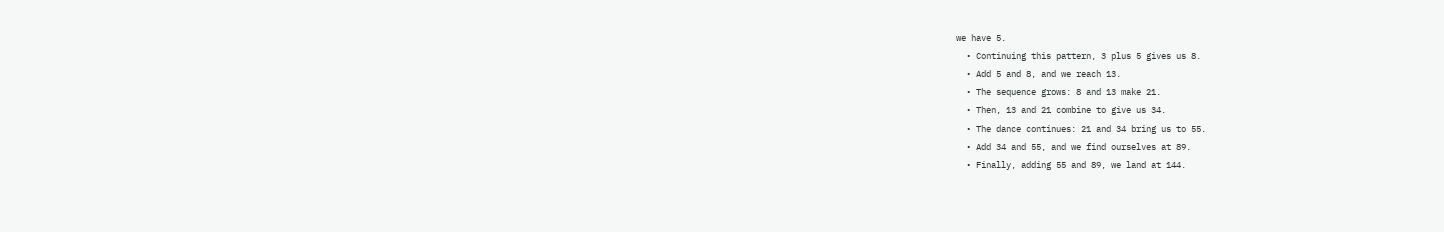we have 5.
  • Continuing this pattern, 3 plus 5 gives us 8.
  • Add 5 and 8, and we reach 13.
  • The sequence grows: 8 and 13 make 21.
  • Then, 13 and 21 combine to give us 34.
  • The dance continues: 21 and 34 bring us to 55.
  • Add 34 and 55, and we find ourselves at 89.
  • Finally, adding 55 and 89, we land at 144.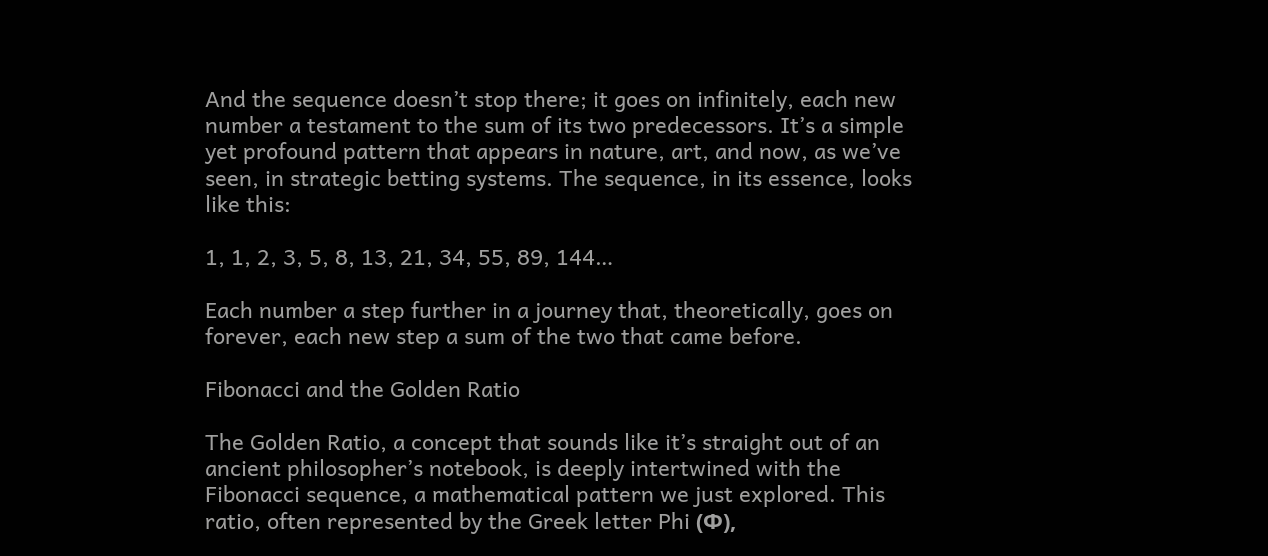And the sequence doesn’t stop there; it goes on infinitely, each new number a testament to the sum of its two predecessors. It’s a simple yet profound pattern that appears in nature, art, and now, as we’ve seen, in strategic betting systems. The sequence, in its essence, looks like this:

1, 1, 2, 3, 5, 8, 13, 21, 34, 55, 89, 144…

Each number a step further in a journey that, theoretically, goes on forever, each new step a sum of the two that came before.

Fibonacci and the Golden Ratio

The Golden Ratio, a concept that sounds like it’s straight out of an ancient philosopher’s notebook, is deeply intertwined with the Fibonacci sequence, a mathematical pattern we just explored. This ratio, often represented by the Greek letter Phi (Φ),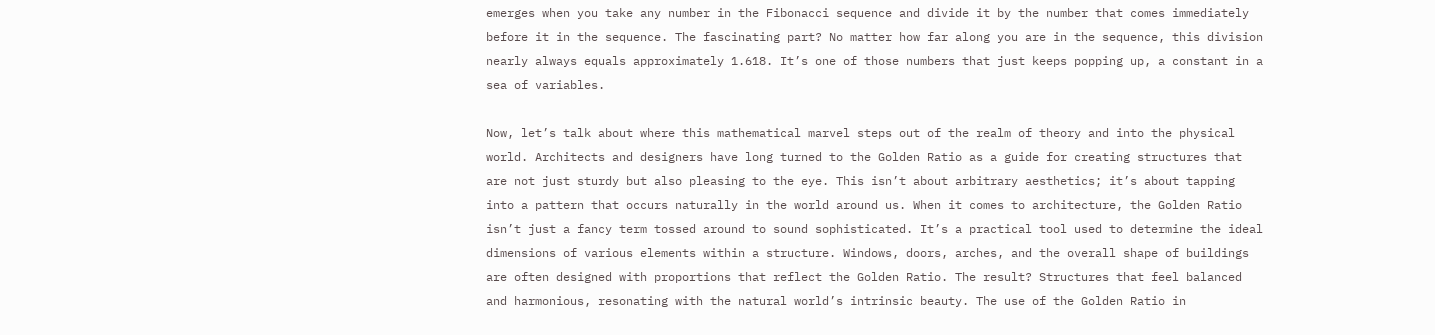emerges when you take any number in the Fibonacci sequence and divide it by the number that comes immediately before it in the sequence. The fascinating part? No matter how far along you are in the sequence, this division nearly always equals approximately 1.618. It’s one of those numbers that just keeps popping up, a constant in a sea of variables.

Now, let’s talk about where this mathematical marvel steps out of the realm of theory and into the physical world. Architects and designers have long turned to the Golden Ratio as a guide for creating structures that are not just sturdy but also pleasing to the eye. This isn’t about arbitrary aesthetics; it’s about tapping into a pattern that occurs naturally in the world around us. When it comes to architecture, the Golden Ratio isn’t just a fancy term tossed around to sound sophisticated. It’s a practical tool used to determine the ideal dimensions of various elements within a structure. Windows, doors, arches, and the overall shape of buildings are often designed with proportions that reflect the Golden Ratio. The result? Structures that feel balanced and harmonious, resonating with the natural world’s intrinsic beauty. The use of the Golden Ratio in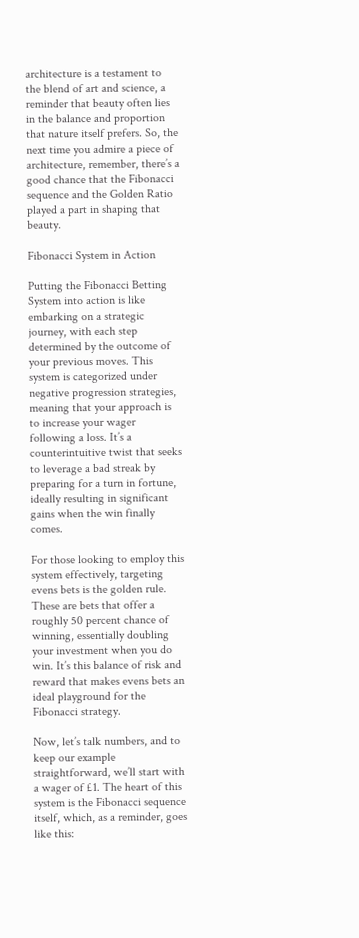architecture is a testament to the blend of art and science, a reminder that beauty often lies in the balance and proportion that nature itself prefers. So, the next time you admire a piece of architecture, remember, there’s a good chance that the Fibonacci sequence and the Golden Ratio played a part in shaping that beauty.

Fibonacci System in Action

Putting the Fibonacci Betting System into action is like embarking on a strategic journey, with each step determined by the outcome of your previous moves. This system is categorized under negative progression strategies, meaning that your approach is to increase your wager following a loss. It’s a counterintuitive twist that seeks to leverage a bad streak by preparing for a turn in fortune, ideally resulting in significant gains when the win finally comes.

For those looking to employ this system effectively, targeting evens bets is the golden rule. These are bets that offer a roughly 50 percent chance of winning, essentially doubling your investment when you do win. It’s this balance of risk and reward that makes evens bets an ideal playground for the Fibonacci strategy.

Now, let’s talk numbers, and to keep our example straightforward, we’ll start with a wager of £1. The heart of this system is the Fibonacci sequence itself, which, as a reminder, goes like this: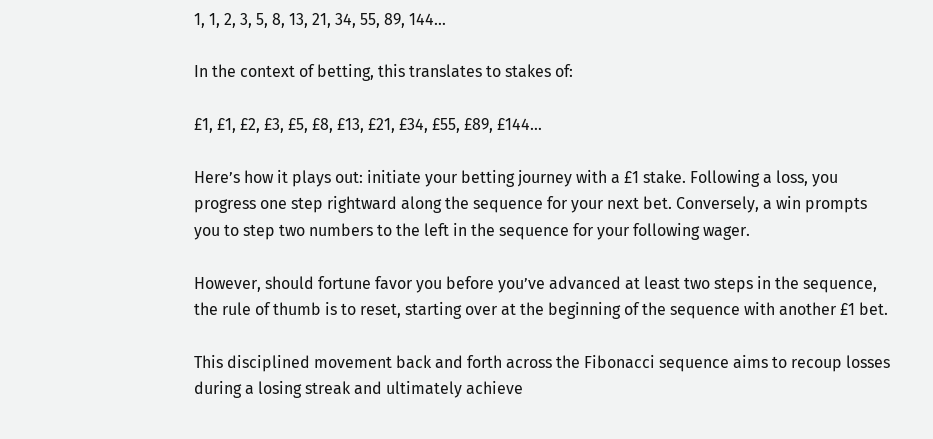1, 1, 2, 3, 5, 8, 13, 21, 34, 55, 89, 144…

In the context of betting, this translates to stakes of:

£1, £1, £2, £3, £5, £8, £13, £21, £34, £55, £89, £144…

Here’s how it plays out: initiate your betting journey with a £1 stake. Following a loss, you progress one step rightward along the sequence for your next bet. Conversely, a win prompts you to step two numbers to the left in the sequence for your following wager.

However, should fortune favor you before you’ve advanced at least two steps in the sequence, the rule of thumb is to reset, starting over at the beginning of the sequence with another £1 bet.

This disciplined movement back and forth across the Fibonacci sequence aims to recoup losses during a losing streak and ultimately achieve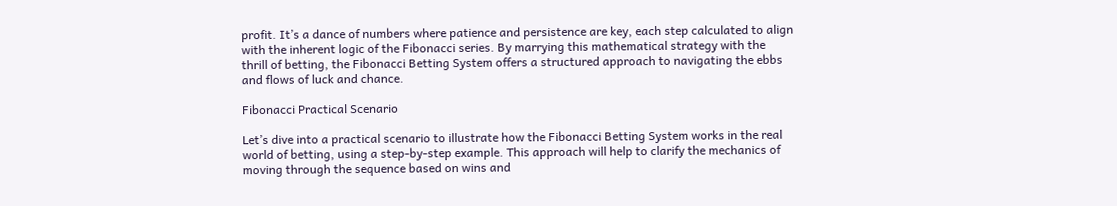profit. It’s a dance of numbers where patience and persistence are key, each step calculated to align with the inherent logic of the Fibonacci series. By marrying this mathematical strategy with the thrill of betting, the Fibonacci Betting System offers a structured approach to navigating the ebbs and flows of luck and chance.

Fibonacci Practical Scenario

Let’s dive into a practical scenario to illustrate how the Fibonacci Betting System works in the real world of betting, using a step-by-step example. This approach will help to clarify the mechanics of moving through the sequence based on wins and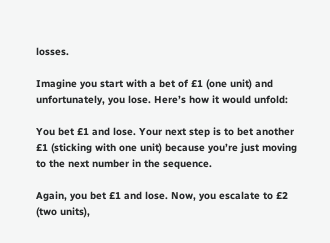losses.

Imagine you start with a bet of £1 (one unit) and unfortunately, you lose. Here’s how it would unfold:

You bet £1 and lose. Your next step is to bet another £1 (sticking with one unit) because you’re just moving to the next number in the sequence.

Again, you bet £1 and lose. Now, you escalate to £2 (two units),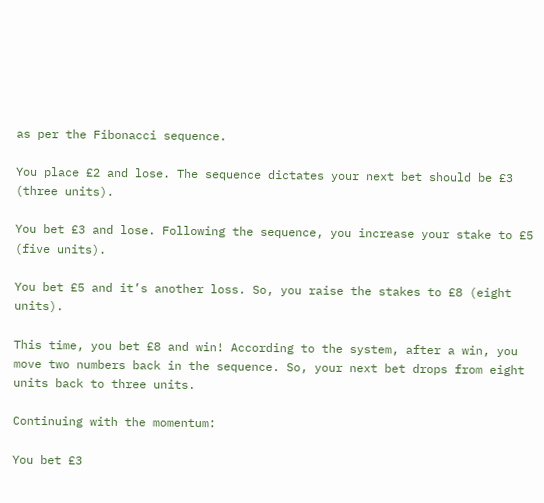as per the Fibonacci sequence.

You place £2 and lose. The sequence dictates your next bet should be £3 (three units).

You bet £3 and lose. Following the sequence, you increase your stake to £5 (five units).

You bet £5 and it’s another loss. So, you raise the stakes to £8 (eight units).

This time, you bet £8 and win! According to the system, after a win, you move two numbers back in the sequence. So, your next bet drops from eight units back to three units.

Continuing with the momentum:

You bet £3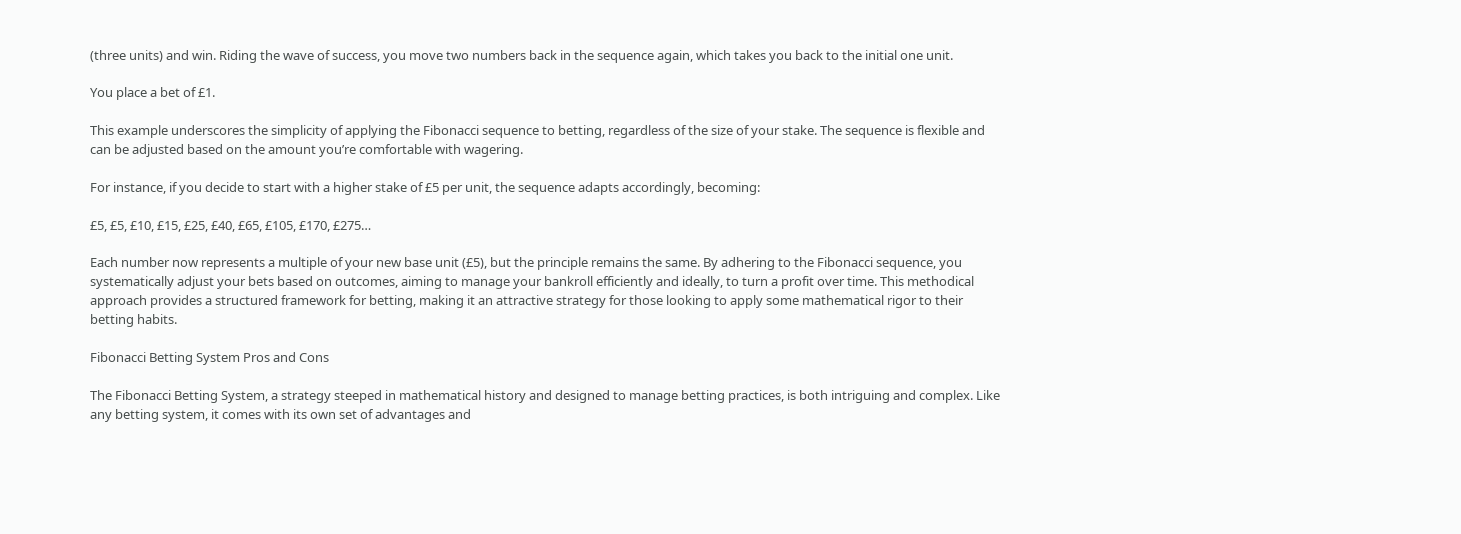(three units) and win. Riding the wave of success, you move two numbers back in the sequence again, which takes you back to the initial one unit.

You place a bet of £1.

This example underscores the simplicity of applying the Fibonacci sequence to betting, regardless of the size of your stake. The sequence is flexible and can be adjusted based on the amount you’re comfortable with wagering.

For instance, if you decide to start with a higher stake of £5 per unit, the sequence adapts accordingly, becoming:

£5, £5, £10, £15, £25, £40, £65, £105, £170, £275…

Each number now represents a multiple of your new base unit (£5), but the principle remains the same. By adhering to the Fibonacci sequence, you systematically adjust your bets based on outcomes, aiming to manage your bankroll efficiently and ideally, to turn a profit over time. This methodical approach provides a structured framework for betting, making it an attractive strategy for those looking to apply some mathematical rigor to their betting habits.

Fibonacci Betting System Pros and Cons

The Fibonacci Betting System, a strategy steeped in mathematical history and designed to manage betting practices, is both intriguing and complex. Like any betting system, it comes with its own set of advantages and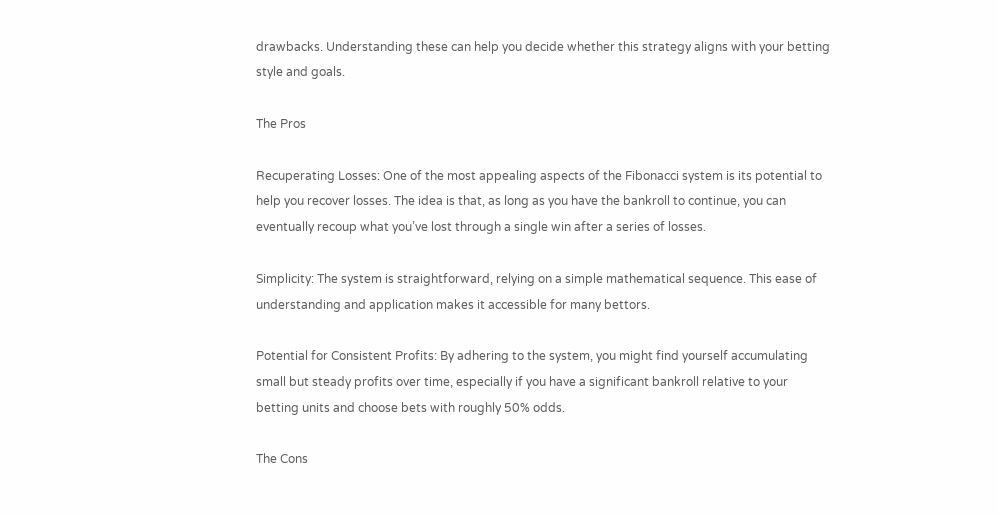drawbacks. Understanding these can help you decide whether this strategy aligns with your betting style and goals.

The Pros

Recuperating Losses: One of the most appealing aspects of the Fibonacci system is its potential to help you recover losses. The idea is that, as long as you have the bankroll to continue, you can eventually recoup what you’ve lost through a single win after a series of losses.

Simplicity: The system is straightforward, relying on a simple mathematical sequence. This ease of understanding and application makes it accessible for many bettors.

Potential for Consistent Profits: By adhering to the system, you might find yourself accumulating small but steady profits over time, especially if you have a significant bankroll relative to your betting units and choose bets with roughly 50% odds.

The Cons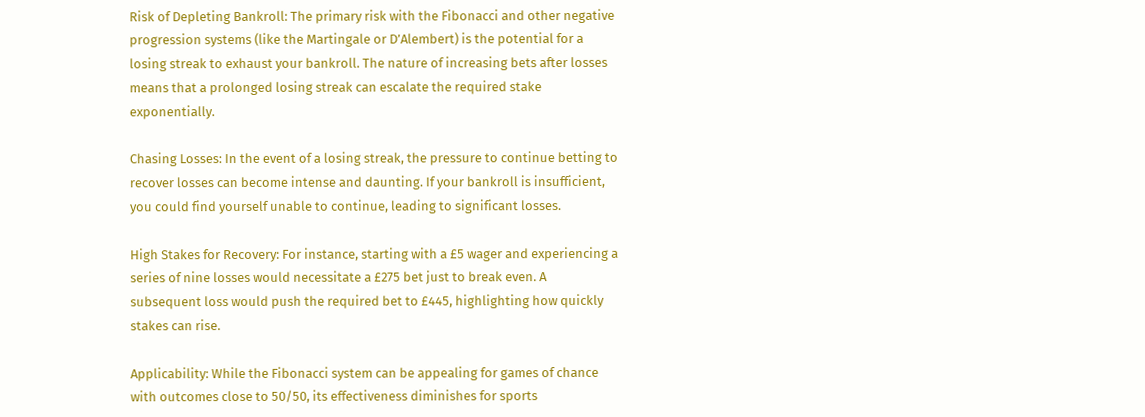Risk of Depleting Bankroll: The primary risk with the Fibonacci and other negative progression systems (like the Martingale or D’Alembert) is the potential for a losing streak to exhaust your bankroll. The nature of increasing bets after losses means that a prolonged losing streak can escalate the required stake exponentially.

Chasing Losses: In the event of a losing streak, the pressure to continue betting to recover losses can become intense and daunting. If your bankroll is insufficient, you could find yourself unable to continue, leading to significant losses.

High Stakes for Recovery: For instance, starting with a £5 wager and experiencing a series of nine losses would necessitate a £275 bet just to break even. A subsequent loss would push the required bet to £445, highlighting how quickly stakes can rise.

Applicability: While the Fibonacci system can be appealing for games of chance with outcomes close to 50/50, its effectiveness diminishes for sports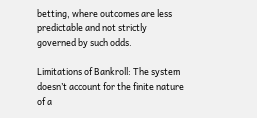betting, where outcomes are less predictable and not strictly governed by such odds.

Limitations of Bankroll: The system doesn’t account for the finite nature of a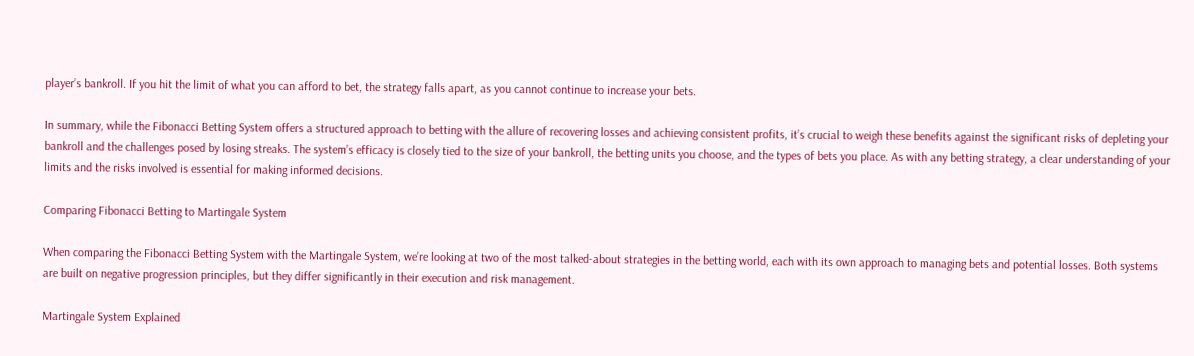player’s bankroll. If you hit the limit of what you can afford to bet, the strategy falls apart, as you cannot continue to increase your bets.

In summary, while the Fibonacci Betting System offers a structured approach to betting with the allure of recovering losses and achieving consistent profits, it’s crucial to weigh these benefits against the significant risks of depleting your bankroll and the challenges posed by losing streaks. The system’s efficacy is closely tied to the size of your bankroll, the betting units you choose, and the types of bets you place. As with any betting strategy, a clear understanding of your limits and the risks involved is essential for making informed decisions.

Comparing Fibonacci Betting to Martingale System

When comparing the Fibonacci Betting System with the Martingale System, we’re looking at two of the most talked-about strategies in the betting world, each with its own approach to managing bets and potential losses. Both systems are built on negative progression principles, but they differ significantly in their execution and risk management.

Martingale System Explained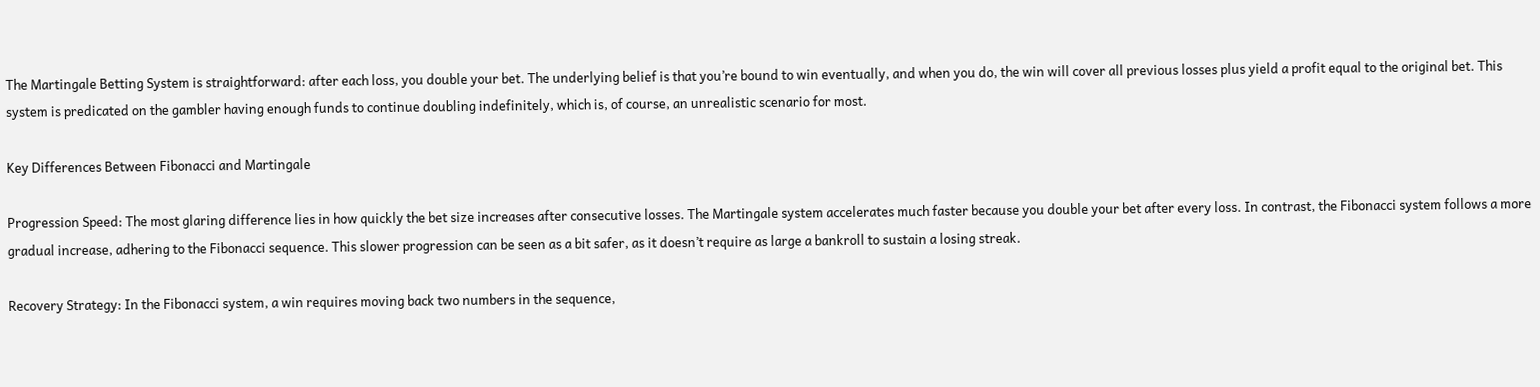The Martingale Betting System is straightforward: after each loss, you double your bet. The underlying belief is that you’re bound to win eventually, and when you do, the win will cover all previous losses plus yield a profit equal to the original bet. This system is predicated on the gambler having enough funds to continue doubling indefinitely, which is, of course, an unrealistic scenario for most.

Key Differences Between Fibonacci and Martingale

Progression Speed: The most glaring difference lies in how quickly the bet size increases after consecutive losses. The Martingale system accelerates much faster because you double your bet after every loss. In contrast, the Fibonacci system follows a more gradual increase, adhering to the Fibonacci sequence. This slower progression can be seen as a bit safer, as it doesn’t require as large a bankroll to sustain a losing streak.

Recovery Strategy: In the Fibonacci system, a win requires moving back two numbers in the sequence,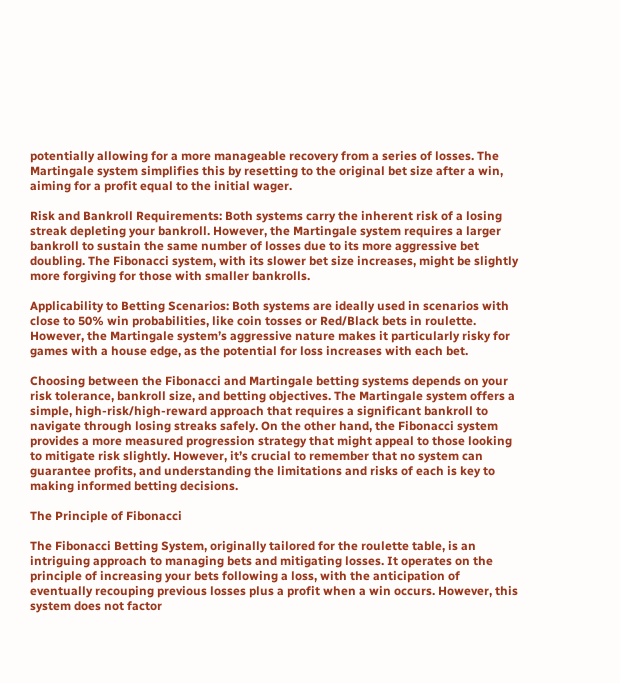potentially allowing for a more manageable recovery from a series of losses. The Martingale system simplifies this by resetting to the original bet size after a win, aiming for a profit equal to the initial wager.

Risk and Bankroll Requirements: Both systems carry the inherent risk of a losing streak depleting your bankroll. However, the Martingale system requires a larger bankroll to sustain the same number of losses due to its more aggressive bet doubling. The Fibonacci system, with its slower bet size increases, might be slightly more forgiving for those with smaller bankrolls.

Applicability to Betting Scenarios: Both systems are ideally used in scenarios with close to 50% win probabilities, like coin tosses or Red/Black bets in roulette. However, the Martingale system’s aggressive nature makes it particularly risky for games with a house edge, as the potential for loss increases with each bet.

Choosing between the Fibonacci and Martingale betting systems depends on your risk tolerance, bankroll size, and betting objectives. The Martingale system offers a simple, high-risk/high-reward approach that requires a significant bankroll to navigate through losing streaks safely. On the other hand, the Fibonacci system provides a more measured progression strategy that might appeal to those looking to mitigate risk slightly. However, it’s crucial to remember that no system can guarantee profits, and understanding the limitations and risks of each is key to making informed betting decisions.

The Principle of Fibonacci

The Fibonacci Betting System, originally tailored for the roulette table, is an intriguing approach to managing bets and mitigating losses. It operates on the principle of increasing your bets following a loss, with the anticipation of eventually recouping previous losses plus a profit when a win occurs. However, this system does not factor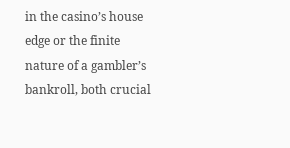in the casino’s house edge or the finite nature of a gambler’s bankroll, both crucial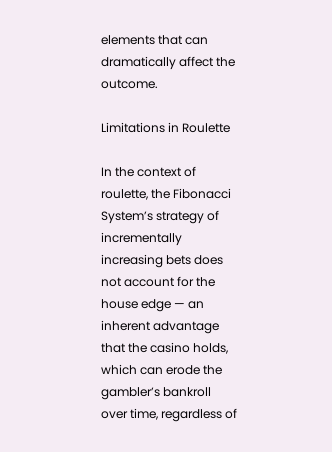elements that can dramatically affect the outcome.

Limitations in Roulette

In the context of roulette, the Fibonacci System’s strategy of incrementally increasing bets does not account for the house edge — an inherent advantage that the casino holds, which can erode the gambler’s bankroll over time, regardless of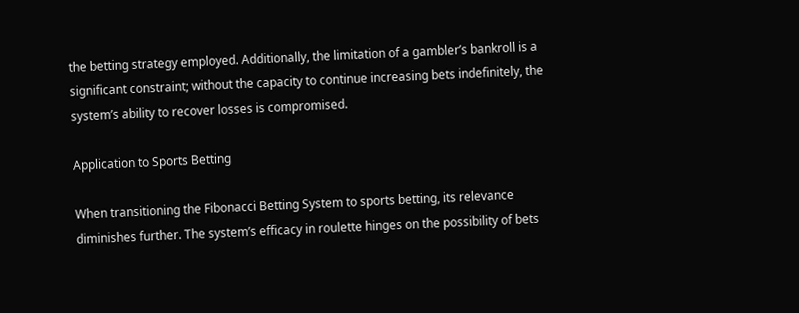the betting strategy employed. Additionally, the limitation of a gambler’s bankroll is a significant constraint; without the capacity to continue increasing bets indefinitely, the system’s ability to recover losses is compromised.

Application to Sports Betting

When transitioning the Fibonacci Betting System to sports betting, its relevance diminishes further. The system’s efficacy in roulette hinges on the possibility of bets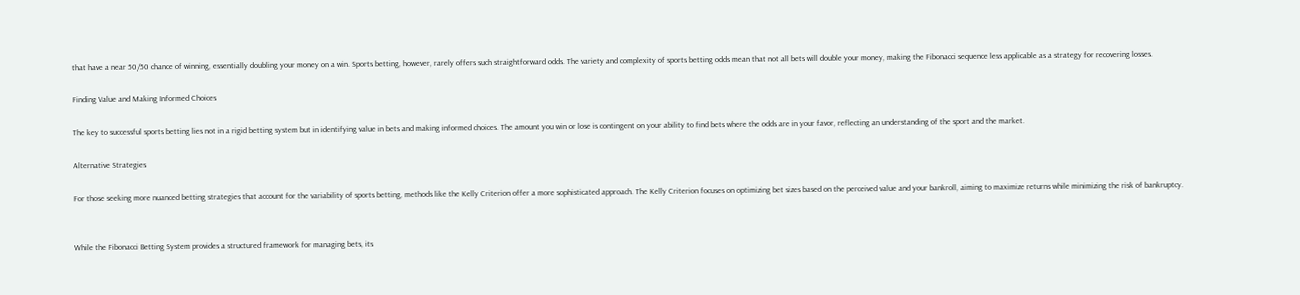that have a near 50/50 chance of winning, essentially doubling your money on a win. Sports betting, however, rarely offers such straightforward odds. The variety and complexity of sports betting odds mean that not all bets will double your money, making the Fibonacci sequence less applicable as a strategy for recovering losses.

Finding Value and Making Informed Choices

The key to successful sports betting lies not in a rigid betting system but in identifying value in bets and making informed choices. The amount you win or lose is contingent on your ability to find bets where the odds are in your favor, reflecting an understanding of the sport and the market.

Alternative Strategies

For those seeking more nuanced betting strategies that account for the variability of sports betting, methods like the Kelly Criterion offer a more sophisticated approach. The Kelly Criterion focuses on optimizing bet sizes based on the perceived value and your bankroll, aiming to maximize returns while minimizing the risk of bankruptcy.


While the Fibonacci Betting System provides a structured framework for managing bets, its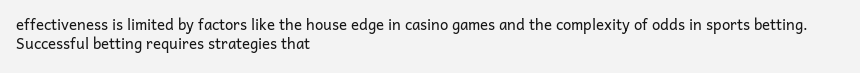effectiveness is limited by factors like the house edge in casino games and the complexity of odds in sports betting. Successful betting requires strategies that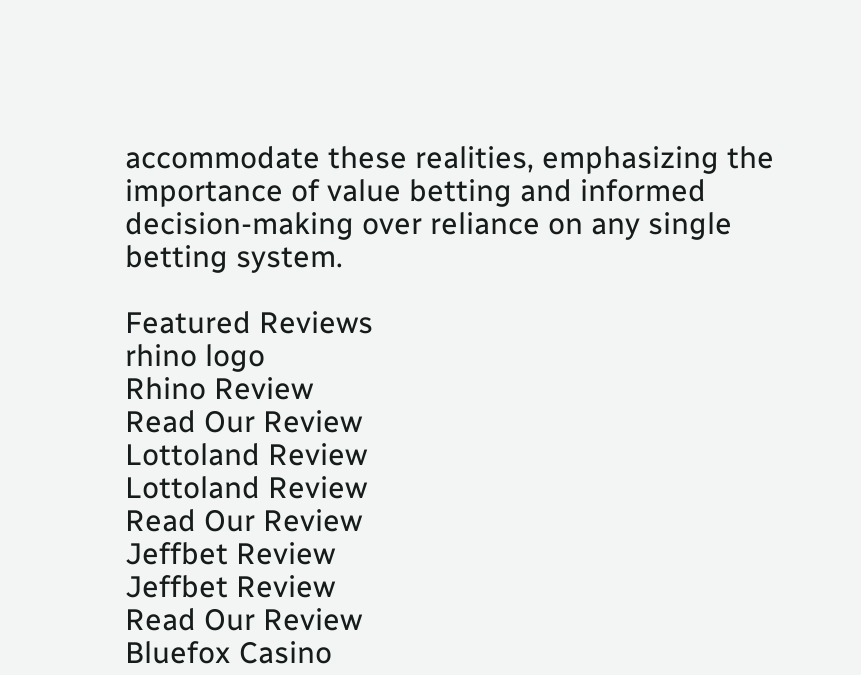accommodate these realities, emphasizing the importance of value betting and informed decision-making over reliance on any single betting system.

Featured Reviews
rhino logo
Rhino Review
Read Our Review
Lottoland Review
Lottoland Review
Read Our Review
Jeffbet Review
Jeffbet Review
Read Our Review
Bluefox Casino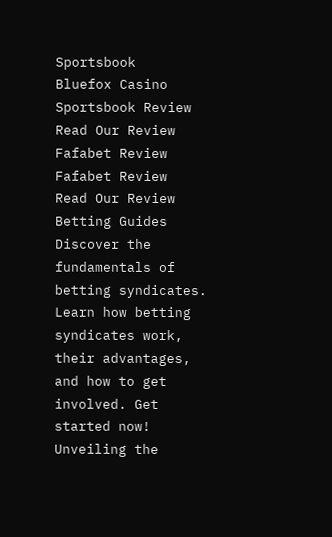Sportsbook
Bluefox Casino Sportsbook Review
Read Our Review
Fafabet Review
Fafabet Review
Read Our Review
Betting Guides
Discover the fundamentals of betting syndicates. Learn how betting syndicates work, their advantages, and how to get involved. Get started now!
Unveiling the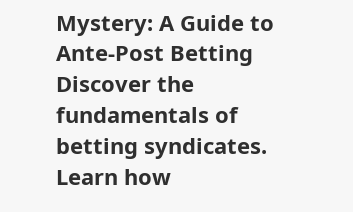Mystery: A Guide to Ante-Post Betting
Discover the fundamentals of betting syndicates. Learn how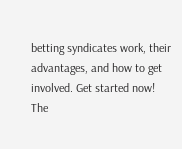betting syndicates work, their advantages, and how to get involved. Get started now!
The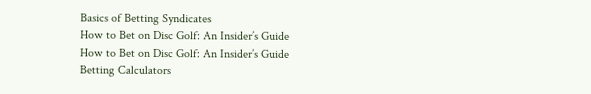Basics of Betting Syndicates
How to Bet on Disc Golf: An Insider’s Guide
How to Bet on Disc Golf: An Insider’s Guide
Betting Calculators